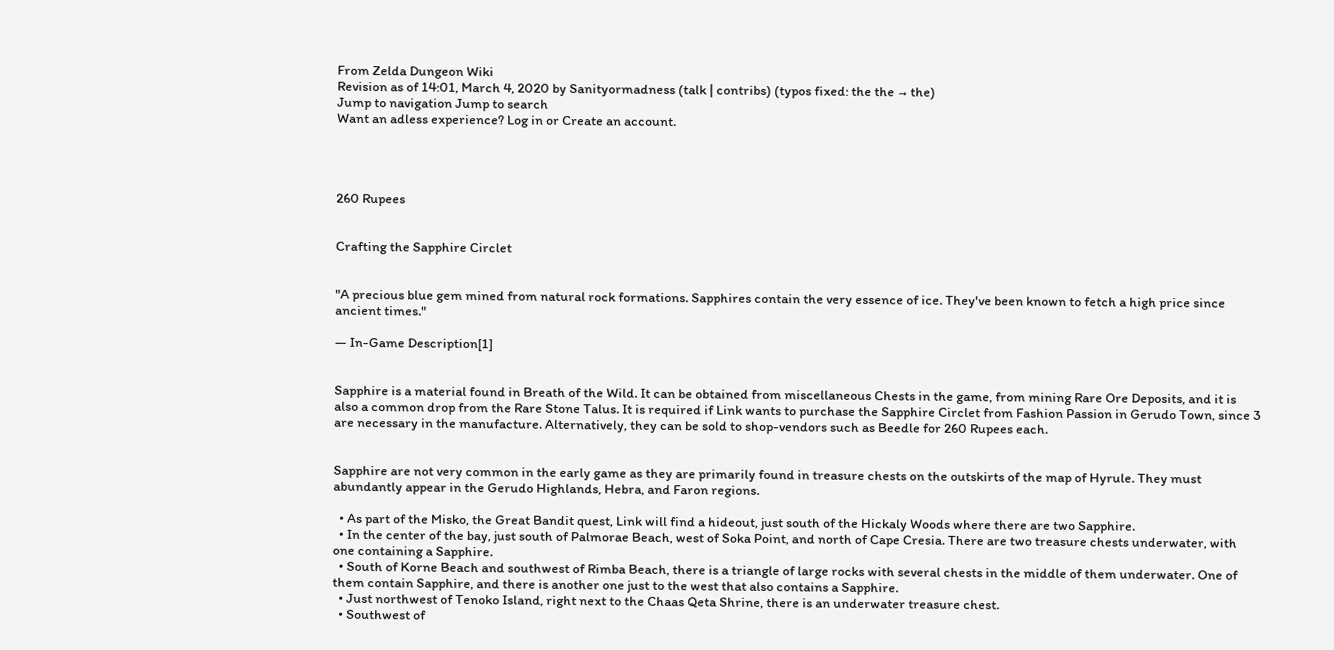From Zelda Dungeon Wiki
Revision as of 14:01, March 4, 2020 by Sanityormadness (talk | contribs) (typos fixed: the the → the)
Jump to navigation Jump to search
Want an adless experience? Log in or Create an account.




260 Rupees


Crafting the Sapphire Circlet


"A precious blue gem mined from natural rock formations. Sapphires contain the very essence of ice. They've been known to fetch a high price since ancient times."

— In-Game Description[1]


Sapphire is a material found in Breath of the Wild. It can be obtained from miscellaneous Chests in the game, from mining Rare Ore Deposits, and it is also a common drop from the Rare Stone Talus. It is required if Link wants to purchase the Sapphire Circlet from Fashion Passion in Gerudo Town, since 3 are necessary in the manufacture. Alternatively, they can be sold to shop-vendors such as Beedle for 260 Rupees each.


Sapphire are not very common in the early game as they are primarily found in treasure chests on the outskirts of the map of Hyrule. They must abundantly appear in the Gerudo Highlands, Hebra, and Faron regions.

  • As part of the Misko, the Great Bandit quest, Link will find a hideout, just south of the Hickaly Woods where there are two Sapphire.
  • In the center of the bay, just south of Palmorae Beach, west of Soka Point, and north of Cape Cresia. There are two treasure chests underwater, with one containing a Sapphire.
  • South of Korne Beach and southwest of Rimba Beach, there is a triangle of large rocks with several chests in the middle of them underwater. One of them contain Sapphire, and there is another one just to the west that also contains a Sapphire.
  • Just northwest of Tenoko Island, right next to the Chaas Qeta Shrine, there is an underwater treasure chest.
  • Southwest of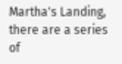Martha's Landing, there are a series of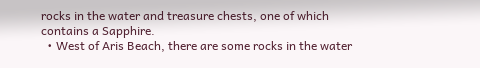rocks in the water and treasure chests, one of which contains a Sapphire.
  • West of Aris Beach, there are some rocks in the water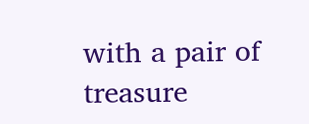with a pair of treasure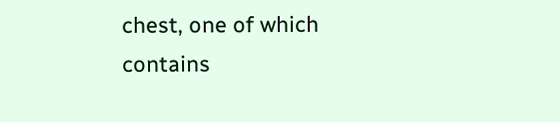chest, one of which contains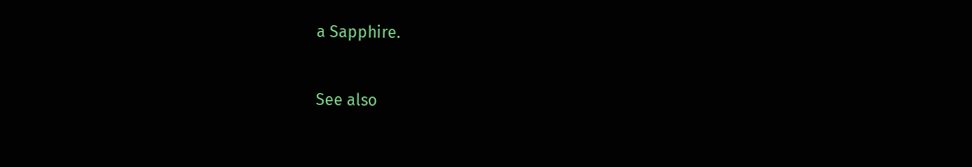a Sapphire.

See also